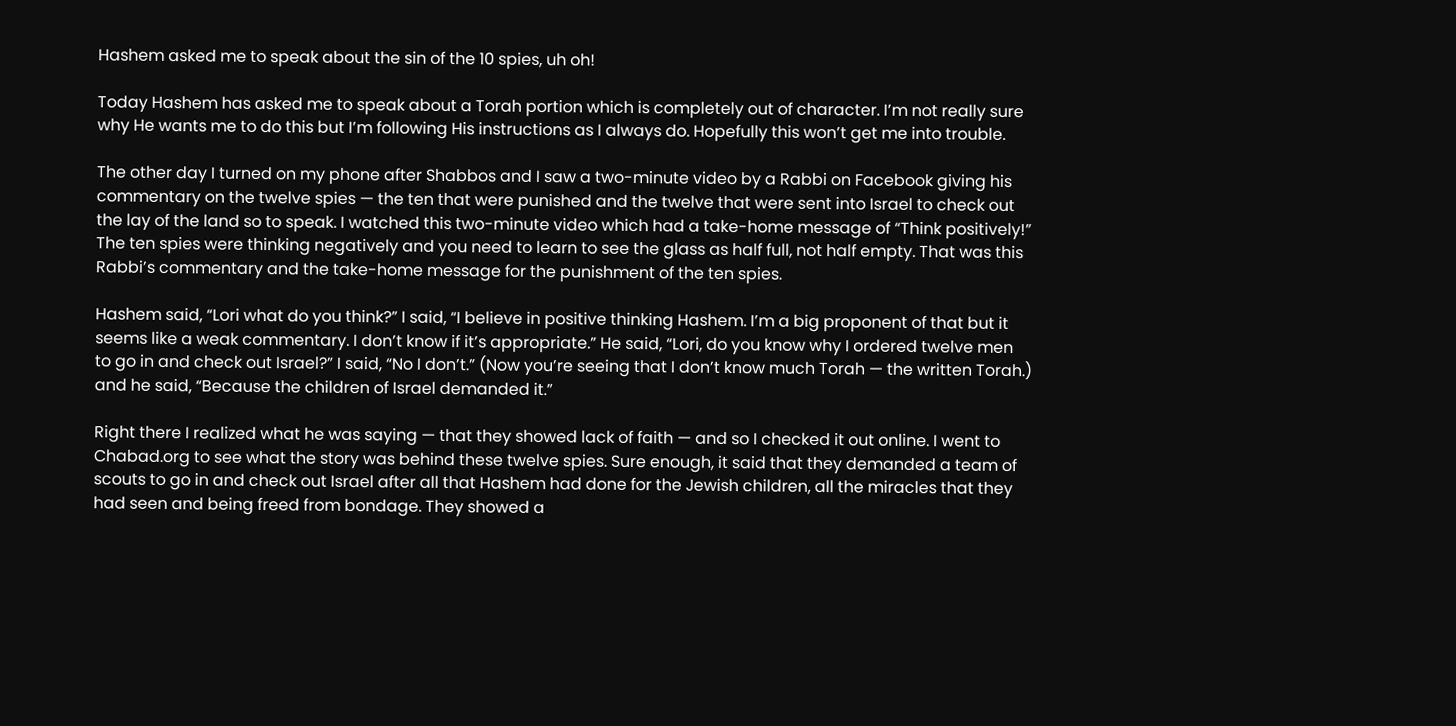Hashem asked me to speak about the sin of the 10 spies, uh oh!

Today Hashem has asked me to speak about a Torah portion which is completely out of character. I’m not really sure why He wants me to do this but I’m following His instructions as I always do. Hopefully this won’t get me into trouble.

The other day I turned on my phone after Shabbos and I saw a two-minute video by a Rabbi on Facebook giving his commentary on the twelve spies — the ten that were punished and the twelve that were sent into Israel to check out the lay of the land so to speak. I watched this two-minute video which had a take-home message of “Think positively!” The ten spies were thinking negatively and you need to learn to see the glass as half full, not half empty. That was this Rabbi’s commentary and the take-home message for the punishment of the ten spies.

Hashem said, “Lori what do you think?” I said, “I believe in positive thinking Hashem. I’m a big proponent of that but it seems like a weak commentary. I don’t know if it’s appropriate.” He said, “Lori, do you know why I ordered twelve men to go in and check out Israel?” I said, “No I don’t.” (Now you’re seeing that I don’t know much Torah — the written Torah.) and he said, “Because the children of Israel demanded it.”

Right there I realized what he was saying — that they showed lack of faith — and so I checked it out online. I went to Chabad.org to see what the story was behind these twelve spies. Sure enough, it said that they demanded a team of scouts to go in and check out Israel after all that Hashem had done for the Jewish children, all the miracles that they had seen and being freed from bondage. They showed a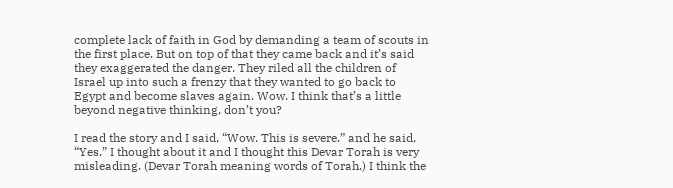complete lack of faith in God by demanding a team of scouts in the first place. But on top of that they came back and it’s said they exaggerated the danger. They riled all the children of Israel up into such a frenzy that they wanted to go back to Egypt and become slaves again. Wow. I think that’s a little beyond negative thinking, don’t you?

I read the story and I said, “Wow. This is severe.” and he said, “Yes.” I thought about it and I thought this Devar Torah is very misleading. (Devar Torah meaning words of Torah.) I think the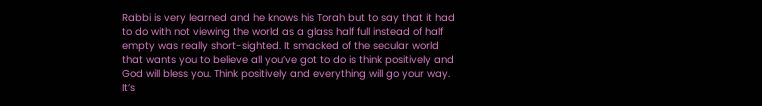Rabbi is very learned and he knows his Torah but to say that it had to do with not viewing the world as a glass half full instead of half empty was really short-sighted. It smacked of the secular world that wants you to believe all you’ve got to do is think positively and God will bless you. Think positively and everything will go your way. It’s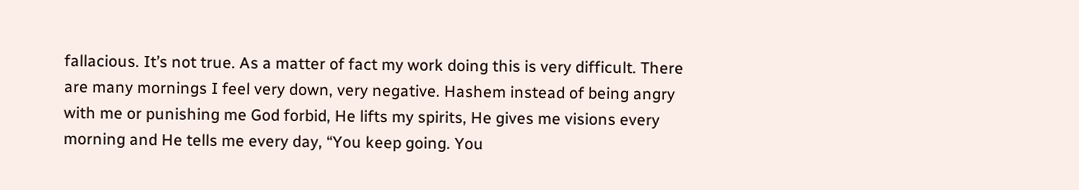fallacious. It’s not true. As a matter of fact my work doing this is very difficult. There are many mornings I feel very down, very negative. Hashem instead of being angry with me or punishing me God forbid, He lifts my spirits, He gives me visions every morning and He tells me every day, “You keep going. You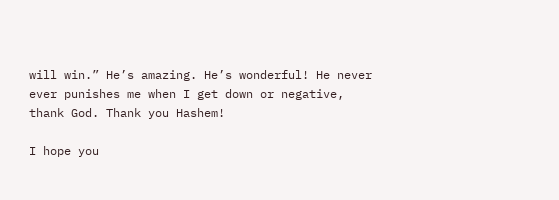will win.” He’s amazing. He’s wonderful! He never ever punishes me when I get down or negative, thank God. Thank you Hashem!

I hope you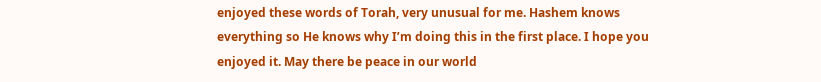enjoyed these words of Torah, very unusual for me. Hashem knows everything so He knows why I’m doing this in the first place. I hope you enjoyed it. May there be peace in our world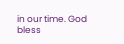in our time. God bless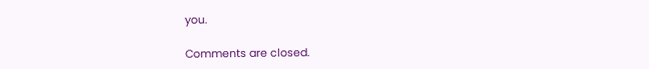you.

Comments are closed.